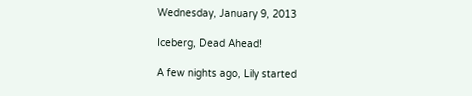Wednesday, January 9, 2013

Iceberg, Dead Ahead!

A few nights ago, Lily started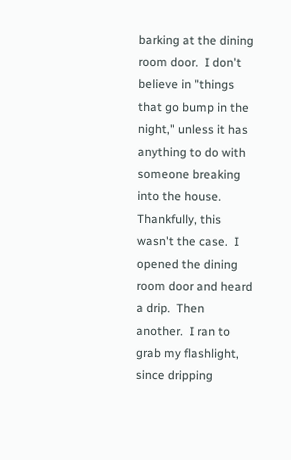barking at the dining room door.  I don't believe in "things that go bump in the night," unless it has anything to do with someone breaking into the house.  Thankfully, this wasn't the case.  I opened the dining room door and heard a drip.  Then another.  I ran to grab my flashlight, since dripping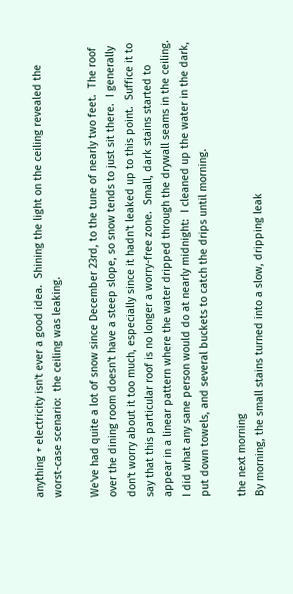anything + electricity isn't ever a good idea.  Shining the light on the ceiling revealed the worst-case scenario:  the ceiling was leaking.

We've had quite a lot of snow since December 23rd, to the tune of nearly two feet.  The roof over the dining room doesn't have a steep slope, so snow tends to just sit there.  I generally don't worry about it too much, especially since it hadn't leaked up to this point.  Suffice it to say that this particular roof is no longer a worry-free zone.  Small, dark stains started to appear in a linear pattern where the water dripped through the drywall seams in the ceiling.  I did what any sane person would do at nearly midnight:  I cleaned up the water in the dark, put down towels, and several buckets to catch the drips until morning.

the next morning
By morning, the small stains turned into a slow, dripping leak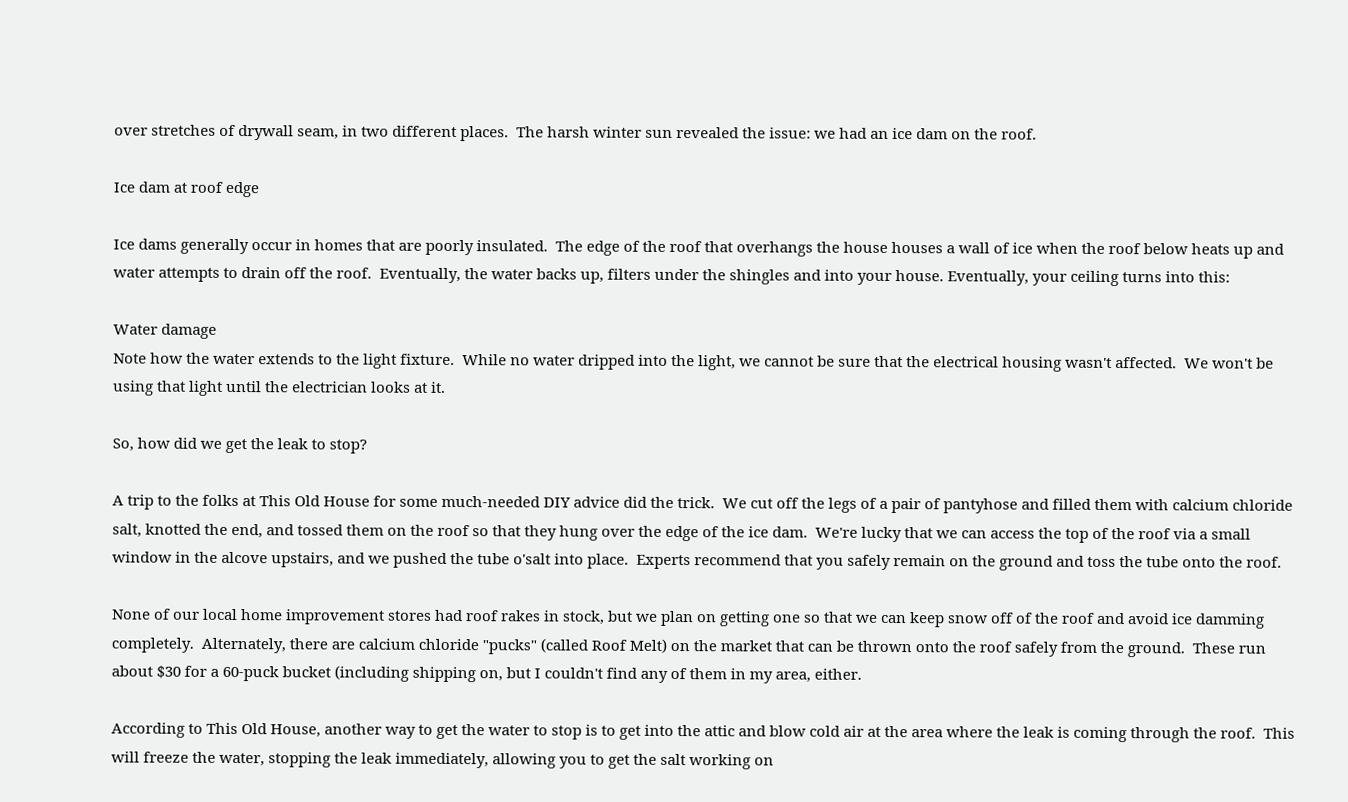over stretches of drywall seam, in two different places.  The harsh winter sun revealed the issue: we had an ice dam on the roof.

Ice dam at roof edge

Ice dams generally occur in homes that are poorly insulated.  The edge of the roof that overhangs the house houses a wall of ice when the roof below heats up and water attempts to drain off the roof.  Eventually, the water backs up, filters under the shingles and into your house. Eventually, your ceiling turns into this:

Water damage
Note how the water extends to the light fixture.  While no water dripped into the light, we cannot be sure that the electrical housing wasn't affected.  We won't be using that light until the electrician looks at it.

So, how did we get the leak to stop?

A trip to the folks at This Old House for some much-needed DIY advice did the trick.  We cut off the legs of a pair of pantyhose and filled them with calcium chloride salt, knotted the end, and tossed them on the roof so that they hung over the edge of the ice dam.  We're lucky that we can access the top of the roof via a small window in the alcove upstairs, and we pushed the tube o'salt into place.  Experts recommend that you safely remain on the ground and toss the tube onto the roof.

None of our local home improvement stores had roof rakes in stock, but we plan on getting one so that we can keep snow off of the roof and avoid ice damming completely.  Alternately, there are calcium chloride "pucks" (called Roof Melt) on the market that can be thrown onto the roof safely from the ground.  These run about $30 for a 60-puck bucket (including shipping on, but I couldn't find any of them in my area, either.

According to This Old House, another way to get the water to stop is to get into the attic and blow cold air at the area where the leak is coming through the roof.  This will freeze the water, stopping the leak immediately, allowing you to get the salt working on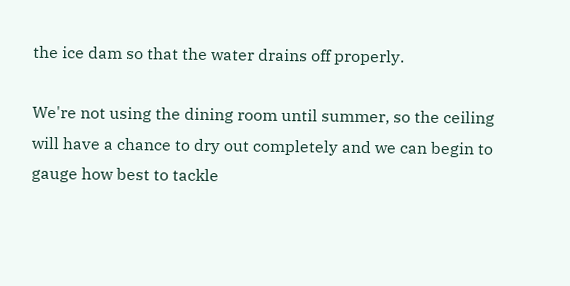the ice dam so that the water drains off properly.

We're not using the dining room until summer, so the ceiling will have a chance to dry out completely and we can begin to gauge how best to tackle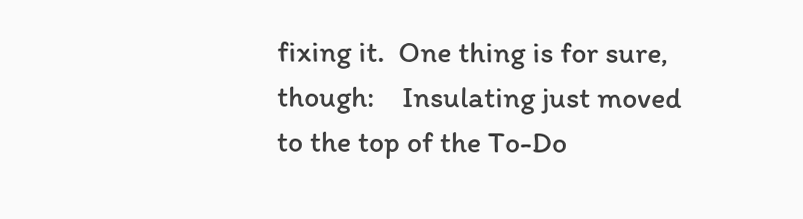fixing it.  One thing is for sure, though:    Insulating just moved to the top of the To-Do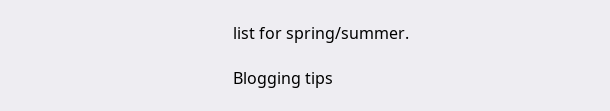list for spring/summer.

Blogging tips